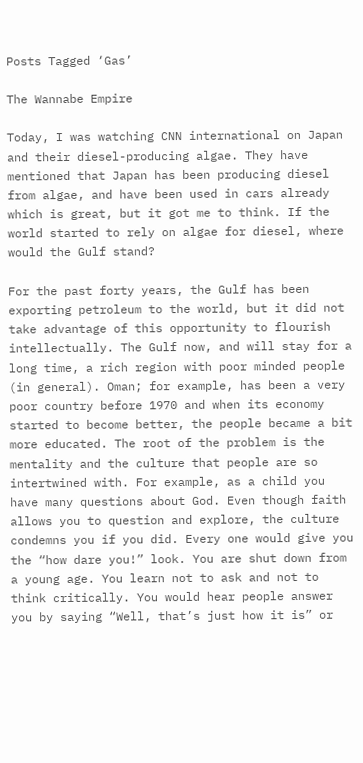Posts Tagged ‘Gas’

The Wannabe Empire

Today, I was watching CNN international on Japan and their diesel-producing algae. They have mentioned that Japan has been producing diesel from algae, and have been used in cars already which is great, but it got me to think. If the world started to rely on algae for diesel, where would the Gulf stand?

For the past forty years, the Gulf has been exporting petroleum to the world, but it did not take advantage of this opportunity to flourish intellectually. The Gulf now, and will stay for a long time, a rich region with poor minded people (in general). Oman; for example, has been a very poor country before 1970 and when its economy started to become better, the people became a bit more educated. The root of the problem is the mentality and the culture that people are so intertwined with. For example, as a child you have many questions about God. Even though faith allows you to question and explore, the culture condemns you if you did. Every one would give you the “how dare you!” look. You are shut down from a young age. You learn not to ask and not to think critically. You would hear people answer you by saying “Well, that’s just how it is” or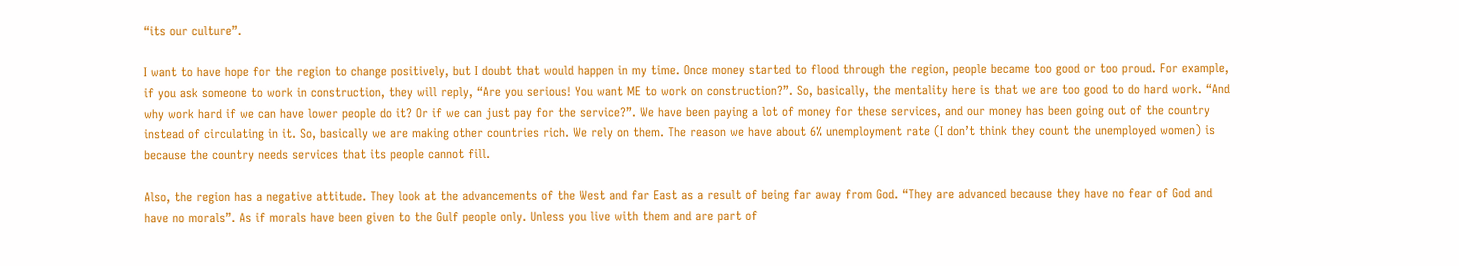“its our culture”.

I want to have hope for the region to change positively, but I doubt that would happen in my time. Once money started to flood through the region, people became too good or too proud. For example, if you ask someone to work in construction, they will reply, “Are you serious! You want ME to work on construction?”. So, basically, the mentality here is that we are too good to do hard work. “And why work hard if we can have lower people do it? Or if we can just pay for the service?”. We have been paying a lot of money for these services, and our money has been going out of the country instead of circulating in it. So, basically we are making other countries rich. We rely on them. The reason we have about 6% unemployment rate (I don’t think they count the unemployed women) is because the country needs services that its people cannot fill.

Also, the region has a negative attitude. They look at the advancements of the West and far East as a result of being far away from God. “They are advanced because they have no fear of God and have no morals”. As if morals have been given to the Gulf people only. Unless you live with them and are part of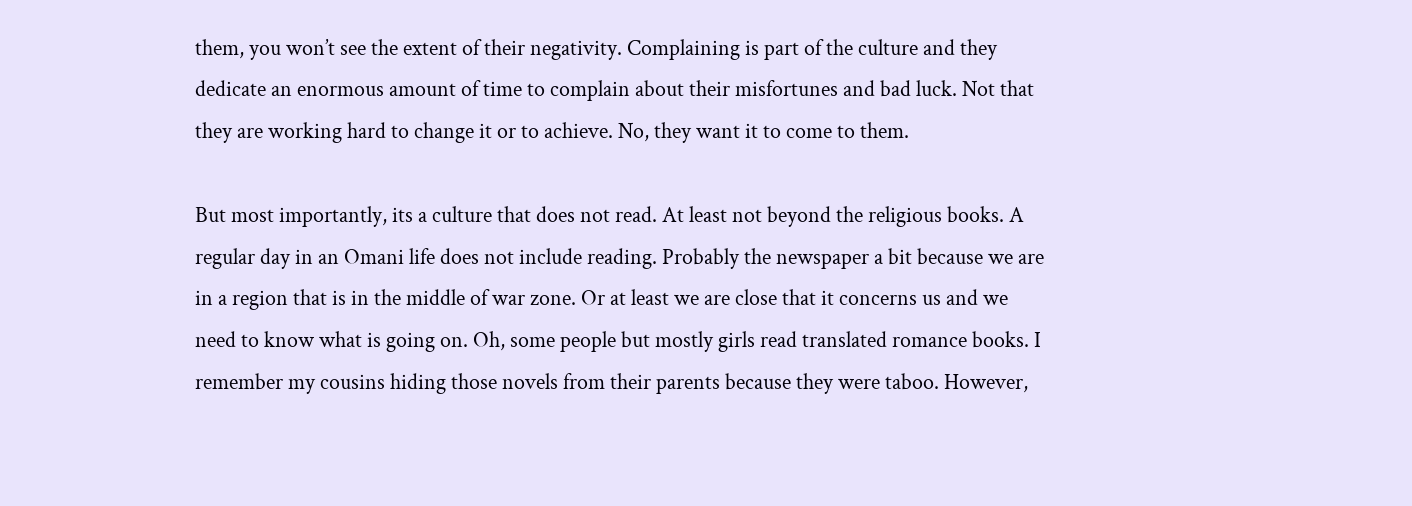them, you won’t see the extent of their negativity. Complaining is part of the culture and they dedicate an enormous amount of time to complain about their misfortunes and bad luck. Not that they are working hard to change it or to achieve. No, they want it to come to them.

But most importantly, its a culture that does not read. At least not beyond the religious books. A regular day in an Omani life does not include reading. Probably the newspaper a bit because we are in a region that is in the middle of war zone. Or at least we are close that it concerns us and we need to know what is going on. Oh, some people but mostly girls read translated romance books. I remember my cousins hiding those novels from their parents because they were taboo. However,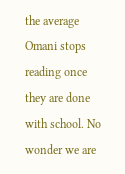the average Omani stops reading once they are done with school. No wonder we are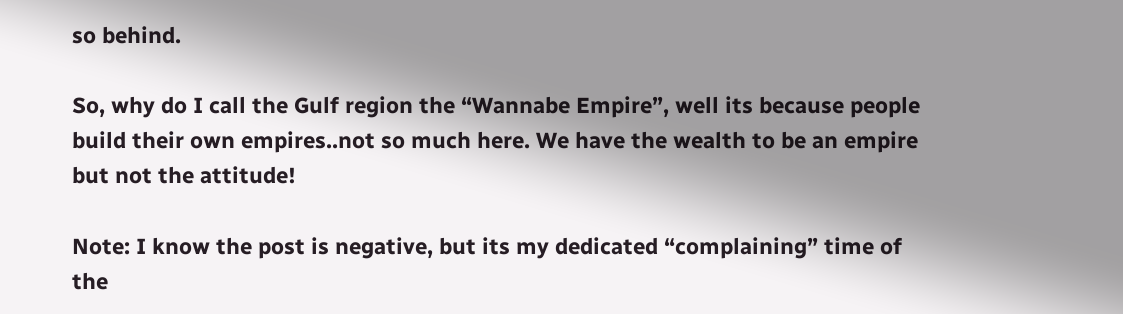so behind.

So, why do I call the Gulf region the “Wannabe Empire”, well its because people build their own empires..not so much here. We have the wealth to be an empire but not the attitude!

Note: I know the post is negative, but its my dedicated “complaining” time of the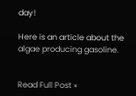day!

Here is an article about the algae producing gasoline.


Read Full Post »